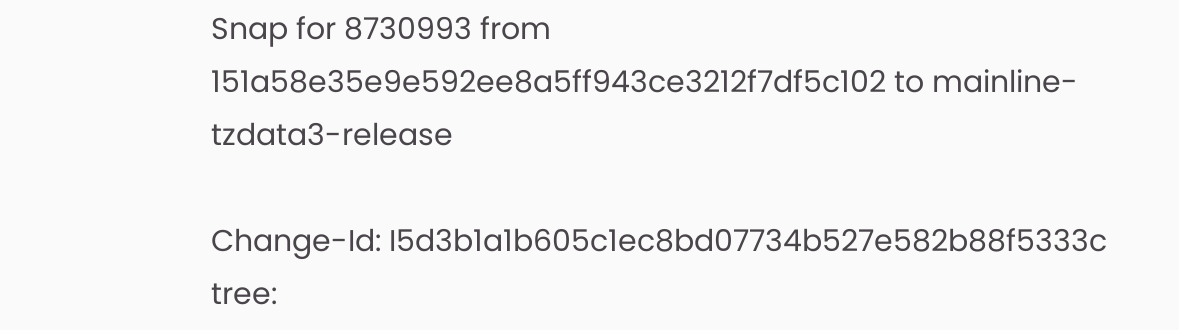Snap for 8730993 from 151a58e35e9e592ee8a5ff943ce3212f7df5c102 to mainline-tzdata3-release

Change-Id: I5d3b1a1b605c1ec8bd07734b527e582b88f5333c
tree: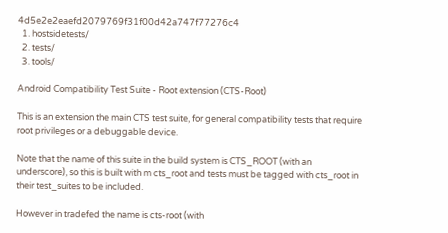4d5e2e2eaefd2079769f31f00d42a747f77276c4
  1. hostsidetests/
  2. tests/
  3. tools/

Android Compatibility Test Suite - Root extension (CTS-Root)

This is an extension the main CTS test suite, for general compatibility tests that require root privileges or a debuggable device.

Note that the name of this suite in the build system is CTS_ROOT (with an underscore), so this is built with m cts_root and tests must be tagged with cts_root in their test_suites to be included.

However in tradefed the name is cts-root (with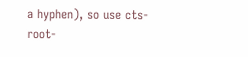a hyphen), so use cts-root-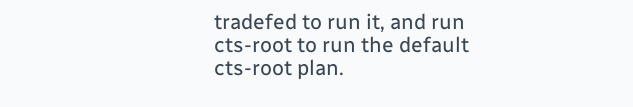tradefed to run it, and run cts-root to run the default cts-root plan.